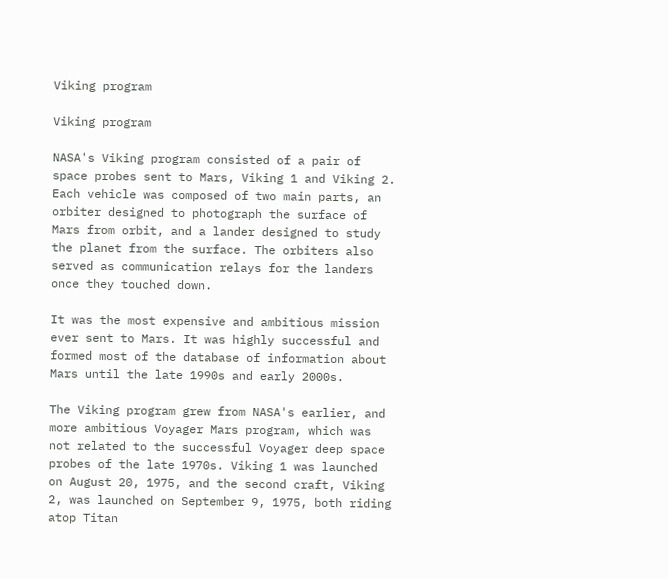Viking program

Viking program

NASA's Viking program consisted of a pair of space probes sent to Mars, Viking 1 and Viking 2. Each vehicle was composed of two main parts, an orbiter designed to photograph the surface of Mars from orbit, and a lander designed to study the planet from the surface. The orbiters also served as communication relays for the landers once they touched down.

It was the most expensive and ambitious mission ever sent to Mars. It was highly successful and formed most of the database of information about Mars until the late 1990s and early 2000s.

The Viking program grew from NASA's earlier, and more ambitious Voyager Mars program, which was not related to the successful Voyager deep space probes of the late 1970s. Viking 1 was launched on August 20, 1975, and the second craft, Viking 2, was launched on September 9, 1975, both riding atop Titan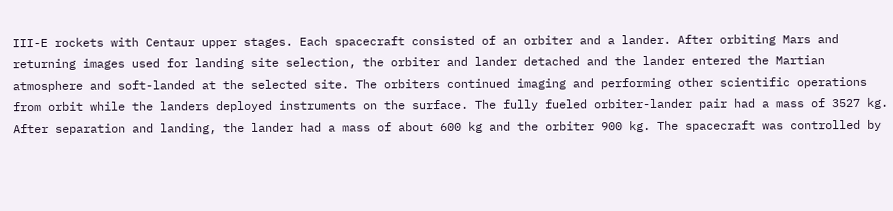III-E rockets with Centaur upper stages. Each spacecraft consisted of an orbiter and a lander. After orbiting Mars and returning images used for landing site selection, the orbiter and lander detached and the lander entered the Martian atmosphere and soft-landed at the selected site. The orbiters continued imaging and performing other scientific operations from orbit while the landers deployed instruments on the surface. The fully fueled orbiter-lander pair had a mass of 3527 kg. After separation and landing, the lander had a mass of about 600 kg and the orbiter 900 kg. The spacecraft was controlled by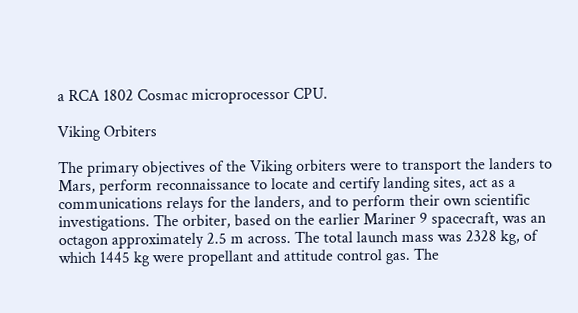a RCA 1802 Cosmac microprocessor CPU.

Viking Orbiters

The primary objectives of the Viking orbiters were to transport the landers to Mars, perform reconnaissance to locate and certify landing sites, act as a communications relays for the landers, and to perform their own scientific investigations. The orbiter, based on the earlier Mariner 9 spacecraft, was an octagon approximately 2.5 m across. The total launch mass was 2328 kg, of which 1445 kg were propellant and attitude control gas. The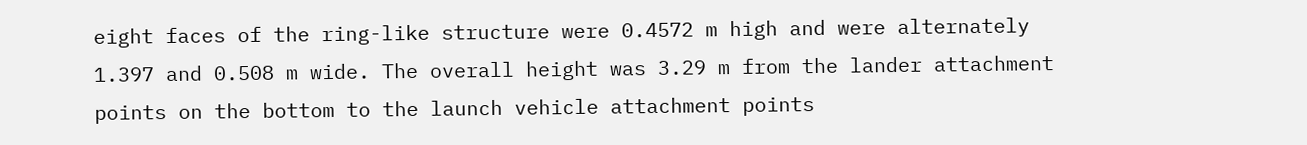eight faces of the ring-like structure were 0.4572 m high and were alternately 1.397 and 0.508 m wide. The overall height was 3.29 m from the lander attachment points on the bottom to the launch vehicle attachment points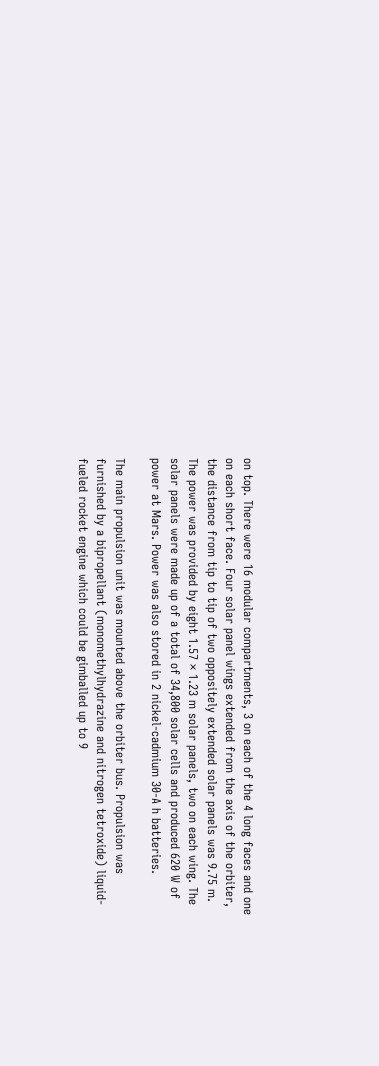on top. There were 16 modular compartments, 3 on each of the 4 long faces and one on each short face. Four solar panel wings extended from the axis of the orbiter, the distance from tip to tip of two oppositely extended solar panels was 9.75 m. The power was provided by eight 1.57 × 1.23 m solar panels, two on each wing. The solar panels were made up of a total of 34,800 solar cells and produced 620 W of power at Mars. Power was also stored in 2 nickel-cadmium 30-A h batteries.

The main propulsion unit was mounted above the orbiter bus. Propulsion was furnished by a bipropellant (monomethylhydrazine and nitrogen tetroxide) liquid-fueled rocket engine which could be gimballed up to 9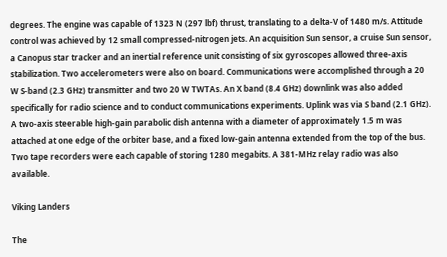degrees. The engine was capable of 1323 N (297 lbf) thrust, translating to a delta-V of 1480 m/s. Attitude control was achieved by 12 small compressed-nitrogen jets. An acquisition Sun sensor, a cruise Sun sensor, a Canopus star tracker and an inertial reference unit consisting of six gyroscopes allowed three-axis stabilization. Two accelerometers were also on board. Communications were accomplished through a 20 W S-band (2.3 GHz) transmitter and two 20 W TWTAs. An X band (8.4 GHz) downlink was also added specifically for radio science and to conduct communications experiments. Uplink was via S band (2.1 GHz). A two-axis steerable high-gain parabolic dish antenna with a diameter of approximately 1.5 m was attached at one edge of the orbiter base, and a fixed low-gain antenna extended from the top of the bus. Two tape recorders were each capable of storing 1280 megabits. A 381-MHz relay radio was also available.

Viking Landers

The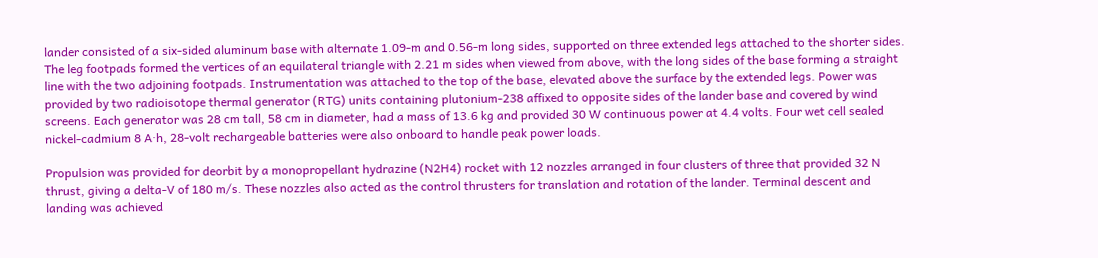lander consisted of a six-sided aluminum base with alternate 1.09-m and 0.56-m long sides, supported on three extended legs attached to the shorter sides. The leg footpads formed the vertices of an equilateral triangle with 2.21 m sides when viewed from above, with the long sides of the base forming a straight line with the two adjoining footpads. Instrumentation was attached to the top of the base, elevated above the surface by the extended legs. Power was provided by two radioisotope thermal generator (RTG) units containing plutonium-238 affixed to opposite sides of the lander base and covered by wind screens. Each generator was 28 cm tall, 58 cm in diameter, had a mass of 13.6 kg and provided 30 W continuous power at 4.4 volts. Four wet cell sealed nickel-cadmium 8 A·h, 28-volt rechargeable batteries were also onboard to handle peak power loads.

Propulsion was provided for deorbit by a monopropellant hydrazine (N2H4) rocket with 12 nozzles arranged in four clusters of three that provided 32 N thrust, giving a delta-V of 180 m/s. These nozzles also acted as the control thrusters for translation and rotation of the lander. Terminal descent and landing was achieved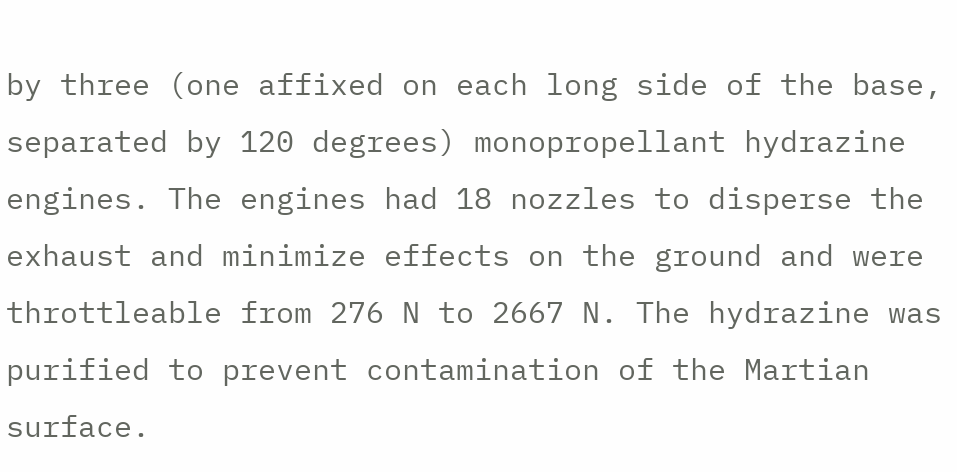by three (one affixed on each long side of the base, separated by 120 degrees) monopropellant hydrazine engines. The engines had 18 nozzles to disperse the exhaust and minimize effects on the ground and were throttleable from 276 N to 2667 N. The hydrazine was purified to prevent contamination of the Martian surface.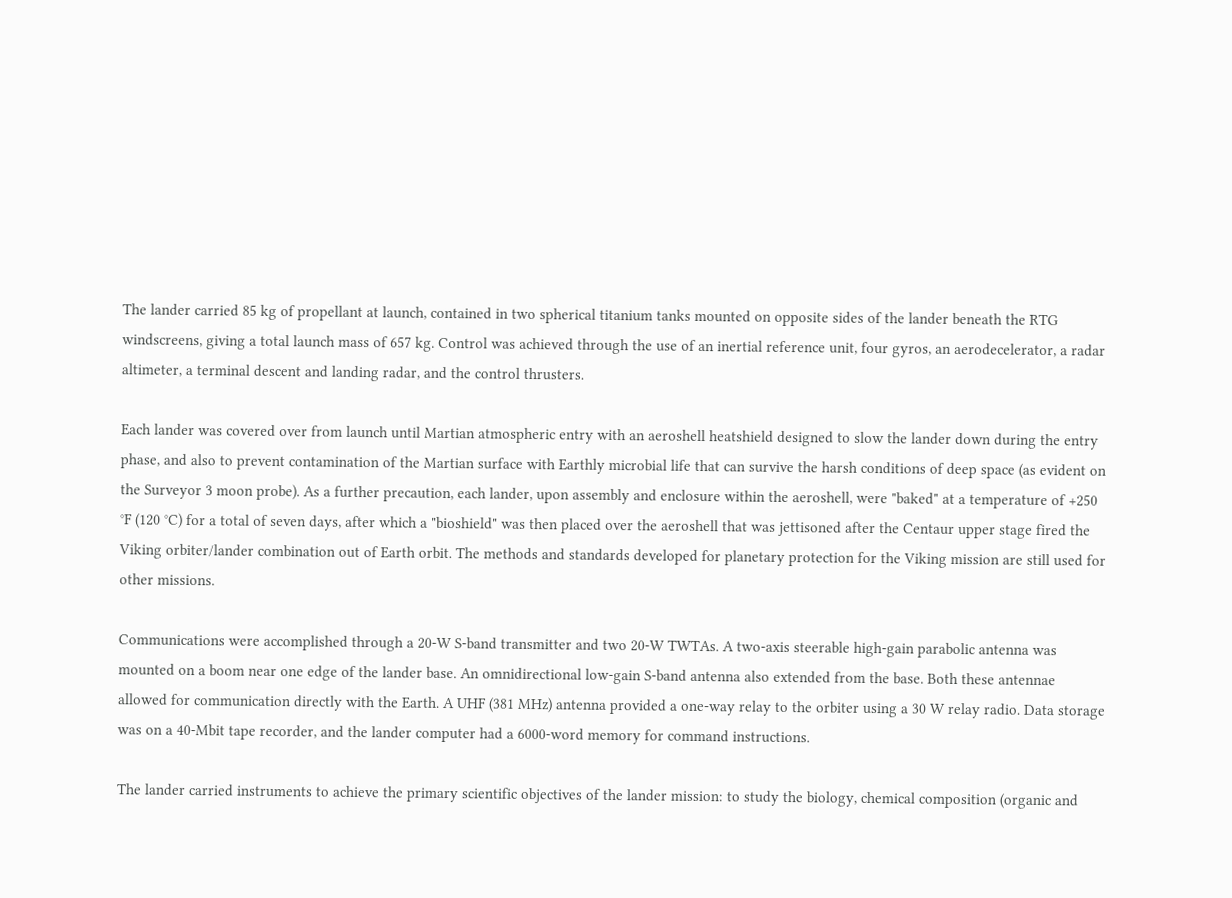The lander carried 85 kg of propellant at launch, contained in two spherical titanium tanks mounted on opposite sides of the lander beneath the RTG windscreens, giving a total launch mass of 657 kg. Control was achieved through the use of an inertial reference unit, four gyros, an aerodecelerator, a radar altimeter, a terminal descent and landing radar, and the control thrusters.

Each lander was covered over from launch until Martian atmospheric entry with an aeroshell heatshield designed to slow the lander down during the entry phase, and also to prevent contamination of the Martian surface with Earthly microbial life that can survive the harsh conditions of deep space (as evident on the Surveyor 3 moon probe). As a further precaution, each lander, upon assembly and enclosure within the aeroshell, were "baked" at a temperature of +250 °F (120 °C) for a total of seven days, after which a "bioshield" was then placed over the aeroshell that was jettisoned after the Centaur upper stage fired the Viking orbiter/lander combination out of Earth orbit. The methods and standards developed for planetary protection for the Viking mission are still used for other missions.

Communications were accomplished through a 20-W S-band transmitter and two 20-W TWTAs. A two-axis steerable high-gain parabolic antenna was mounted on a boom near one edge of the lander base. An omnidirectional low-gain S-band antenna also extended from the base. Both these antennae allowed for communication directly with the Earth. A UHF (381 MHz) antenna provided a one-way relay to the orbiter using a 30 W relay radio. Data storage was on a 40-Mbit tape recorder, and the lander computer had a 6000-word memory for command instructions.

The lander carried instruments to achieve the primary scientific objectives of the lander mission: to study the biology, chemical composition (organic and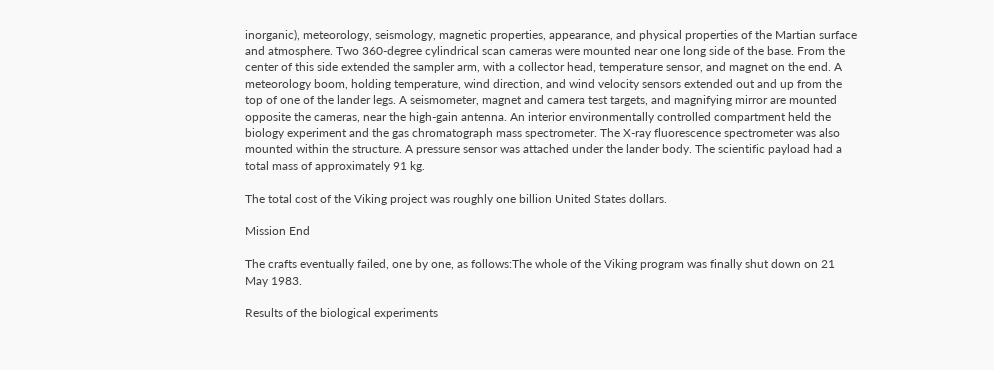inorganic), meteorology, seismology, magnetic properties, appearance, and physical properties of the Martian surface and atmosphere. Two 360-degree cylindrical scan cameras were mounted near one long side of the base. From the center of this side extended the sampler arm, with a collector head, temperature sensor, and magnet on the end. A meteorology boom, holding temperature, wind direction, and wind velocity sensors extended out and up from the top of one of the lander legs. A seismometer, magnet and camera test targets, and magnifying mirror are mounted opposite the cameras, near the high-gain antenna. An interior environmentally controlled compartment held the biology experiment and the gas chromatograph mass spectrometer. The X-ray fluorescence spectrometer was also mounted within the structure. A pressure sensor was attached under the lander body. The scientific payload had a total mass of approximately 91 kg.

The total cost of the Viking project was roughly one billion United States dollars.

Mission End

The crafts eventually failed, one by one, as follows:The whole of the Viking program was finally shut down on 21 May 1983.

Results of the biological experiments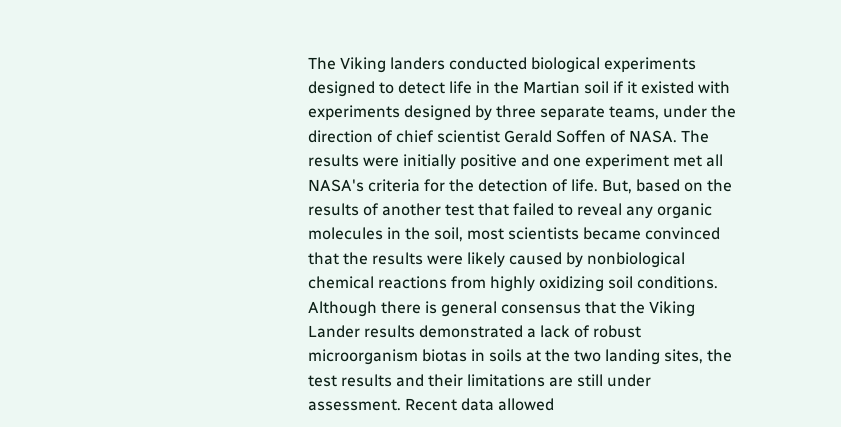The Viking landers conducted biological experiments designed to detect life in the Martian soil if it existed with experiments designed by three separate teams, under the direction of chief scientist Gerald Soffen of NASA. The results were initially positive and one experiment met all NASA's criteria for the detection of life. But, based on the results of another test that failed to reveal any organic molecules in the soil, most scientists became convinced that the results were likely caused by nonbiological chemical reactions from highly oxidizing soil conditions. Although there is general consensus that the Viking Lander results demonstrated a lack of robust microorganism biotas in soils at the two landing sites, the test results and their limitations are still under assessment. Recent data allowed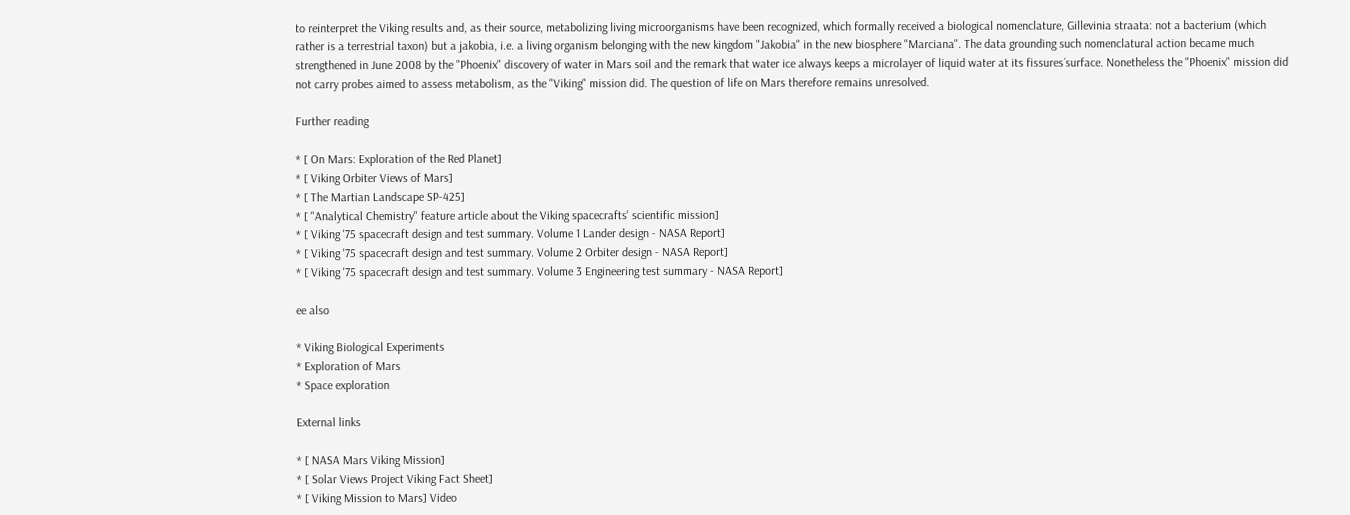to reinterpret the Viking results and, as their source, metabolizing living microorganisms have been recognized, which formally received a biological nomenclature, Gillevinia straata: not a bacterium (which rather is a terrestrial taxon) but a jakobia, i.e. a living organism belonging with the new kingdom "Jakobia" in the new biosphere "Marciana". The data grounding such nomenclatural action became much strengthened in June 2008 by the "Phoenix" discovery of water in Mars soil and the remark that water ice always keeps a microlayer of liquid water at its fissures´surface. Nonetheless the "Phoenix" mission did not carry probes aimed to assess metabolism, as the "Viking" mission did. The question of life on Mars therefore remains unresolved.

Further reading

* [ On Mars: Exploration of the Red Planet]
* [ Viking Orbiter Views of Mars]
* [ The Martian Landscape SP-425]
* [ "Analytical Chemistry" feature article about the Viking spacecrafts' scientific mission]
* [ Viking '75 spacecraft design and test summary. Volume 1 Lander design - NASA Report]
* [ Viking '75 spacecraft design and test summary. Volume 2 Orbiter design - NASA Report]
* [ Viking '75 spacecraft design and test summary. Volume 3 Engineering test summary - NASA Report]

ee also

* Viking Biological Experiments
* Exploration of Mars
* Space exploration

External links

* [ NASA Mars Viking Mission]
* [ Solar Views Project Viking Fact Sheet]
* [ Viking Mission to Mars] Video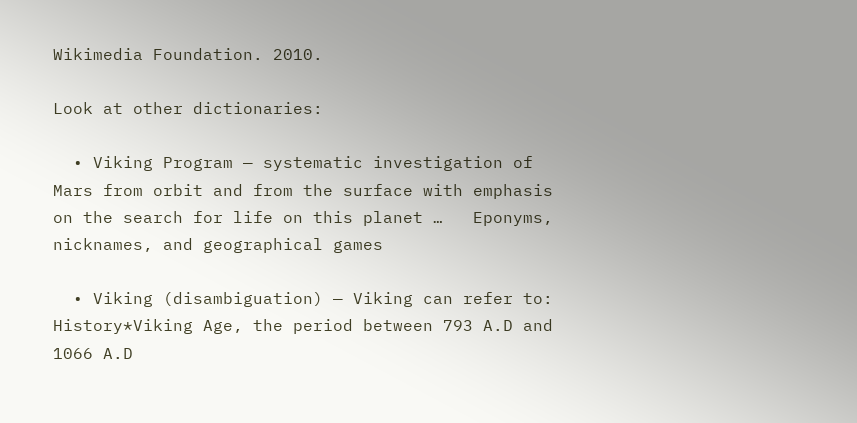Wikimedia Foundation. 2010.

Look at other dictionaries:

  • Viking Program — systematic investigation of Mars from orbit and from the surface with emphasis on the search for life on this planet …   Eponyms, nicknames, and geographical games

  • Viking (disambiguation) — Viking can refer to: History*Viking Age, the period between 793 A.D and 1066 A.D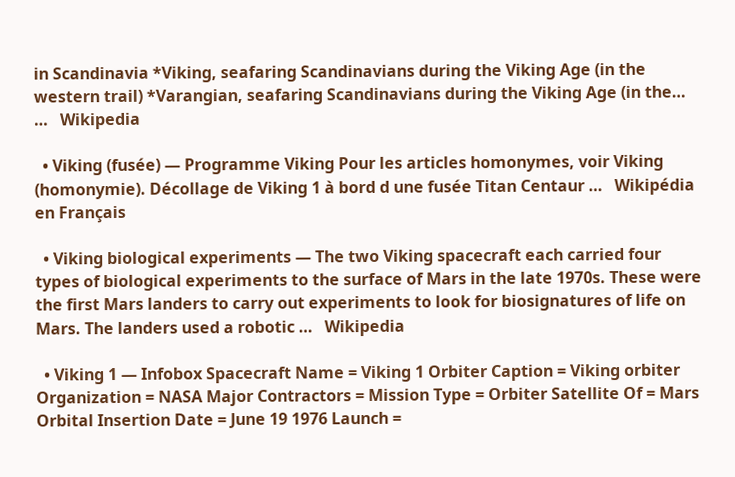in Scandinavia *Viking, seafaring Scandinavians during the Viking Age (in the western trail) *Varangian, seafaring Scandinavians during the Viking Age (in the… …   Wikipedia

  • Viking (fusée) — Programme Viking Pour les articles homonymes, voir Viking (homonymie). Décollage de Viking 1 à bord d une fusée Titan Centaur …   Wikipédia en Français

  • Viking biological experiments — The two Viking spacecraft each carried four types of biological experiments to the surface of Mars in the late 1970s. These were the first Mars landers to carry out experiments to look for biosignatures of life on Mars. The landers used a robotic …   Wikipedia

  • Viking 1 — Infobox Spacecraft Name = Viking 1 Orbiter Caption = Viking orbiter Organization = NASA Major Contractors = Mission Type = Orbiter Satellite Of = Mars Orbital Insertion Date = June 19 1976 Launch =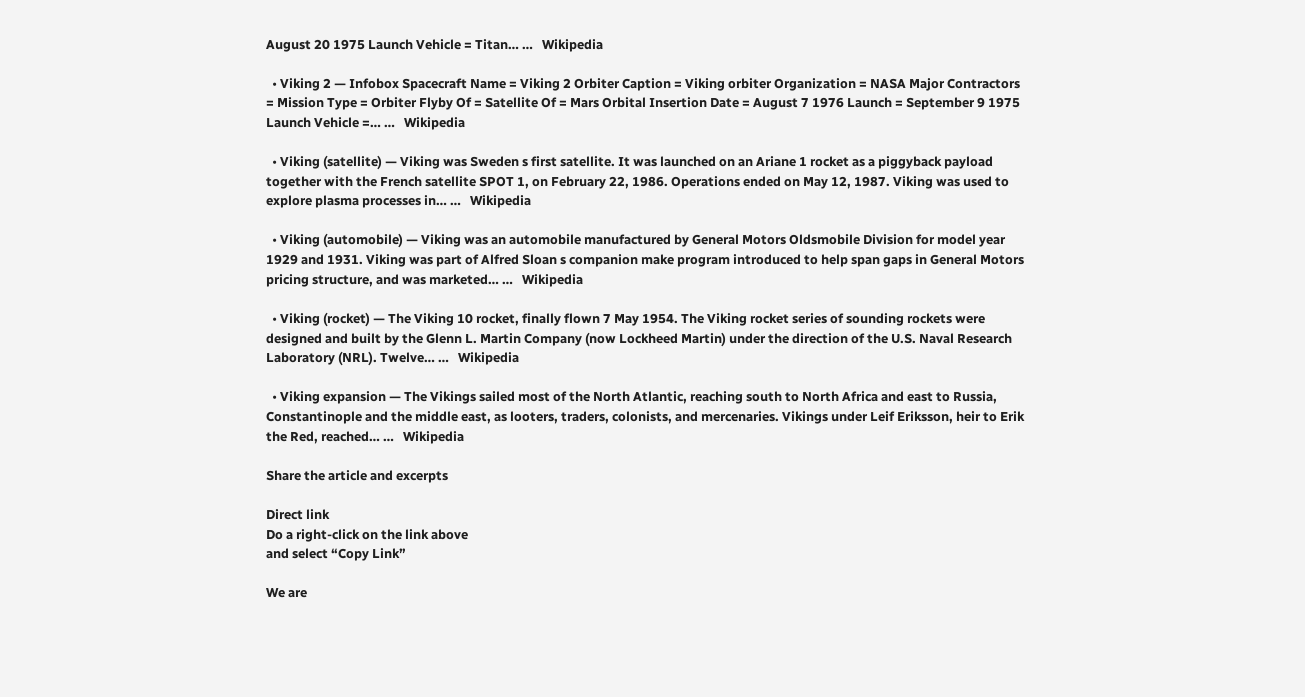August 20 1975 Launch Vehicle = Titan… …   Wikipedia

  • Viking 2 — Infobox Spacecraft Name = Viking 2 Orbiter Caption = Viking orbiter Organization = NASA Major Contractors = Mission Type = Orbiter Flyby Of = Satellite Of = Mars Orbital Insertion Date = August 7 1976 Launch = September 9 1975 Launch Vehicle =… …   Wikipedia

  • Viking (satellite) — Viking was Sweden s first satellite. It was launched on an Ariane 1 rocket as a piggyback payload together with the French satellite SPOT 1, on February 22, 1986. Operations ended on May 12, 1987. Viking was used to explore plasma processes in… …   Wikipedia

  • Viking (automobile) — Viking was an automobile manufactured by General Motors Oldsmobile Division for model year 1929 and 1931. Viking was part of Alfred Sloan s companion make program introduced to help span gaps in General Motors pricing structure, and was marketed… …   Wikipedia

  • Viking (rocket) — The Viking 10 rocket, finally flown 7 May 1954. The Viking rocket series of sounding rockets were designed and built by the Glenn L. Martin Company (now Lockheed Martin) under the direction of the U.S. Naval Research Laboratory (NRL). Twelve… …   Wikipedia

  • Viking expansion — The Vikings sailed most of the North Atlantic, reaching south to North Africa and east to Russia, Constantinople and the middle east, as looters, traders, colonists, and mercenaries. Vikings under Leif Eriksson, heir to Erik the Red, reached… …   Wikipedia

Share the article and excerpts

Direct link
Do a right-click on the link above
and select “Copy Link”

We are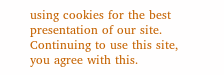using cookies for the best presentation of our site. Continuing to use this site, you agree with this.